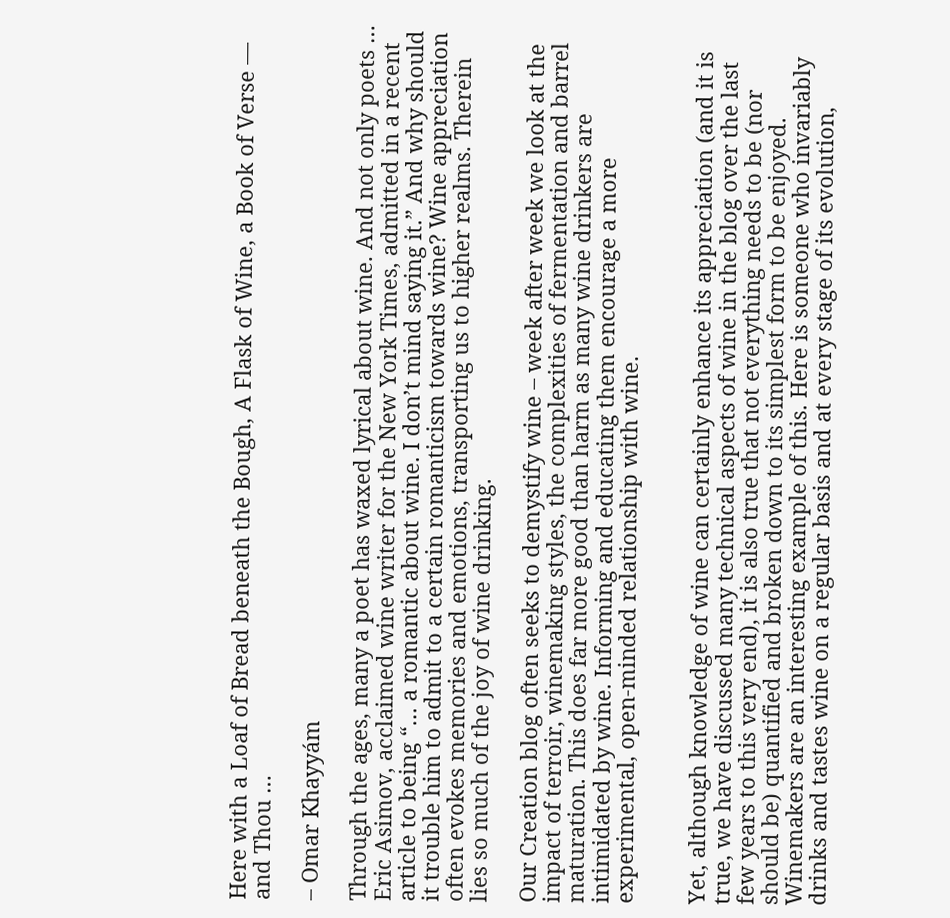Here with a Loaf of Bread beneath the Bough, A Flask of Wine, a Book of Verse — and Thou …

– Omar Khayyám

Through the ages, many a poet has waxed lyrical about wine. And not only poets … Eric Asimov, acclaimed wine writer for the New York Times, admitted in a recent article to being “… a romantic about wine. I don’t mind saying it.” And why should it trouble him to admit to a certain romanticism towards wine? Wine appreciation often evokes memories and emotions, transporting us to higher realms. Therein lies so much of the joy of wine drinking.

Our Creation blog often seeks to demystify wine – week after week we look at the impact of terroir, winemaking styles, the complexities of fermentation and barrel maturation. This does far more good than harm as many wine drinkers are intimidated by wine. Informing and educating them encourage a more experimental, open-minded relationship with wine.


Yet, although knowledge of wine can certainly enhance its appreciation (and it is true, we have discussed many technical aspects of wine in the blog over the last few years to this very end), it is also true that not everything needs to be (nor should be) quantified and broken down to its simplest form to be enjoyed. Winemakers are an interesting example of this. Here is someone who invariably drinks and tastes wine on a regular basis and at every stage of its evolution,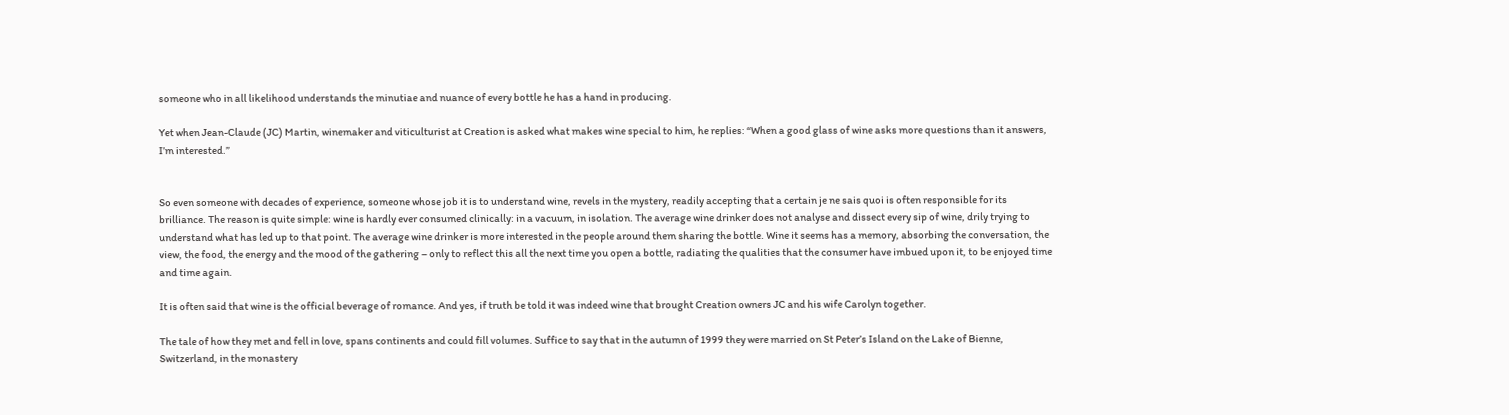someone who in all likelihood understands the minutiae and nuance of every bottle he has a hand in producing.

Yet when Jean-Claude (JC) Martin, winemaker and viticulturist at Creation is asked what makes wine special to him, he replies: “When a good glass of wine asks more questions than it answers, I’m interested.”


So even someone with decades of experience, someone whose job it is to understand wine, revels in the mystery, readily accepting that a certain je ne sais quoi is often responsible for its brilliance. The reason is quite simple: wine is hardly ever consumed clinically: in a vacuum, in isolation. The average wine drinker does not analyse and dissect every sip of wine, drily trying to understand what has led up to that point. The average wine drinker is more interested in the people around them sharing the bottle. Wine it seems has a memory, absorbing the conversation, the view, the food, the energy and the mood of the gathering – only to reflect this all the next time you open a bottle, radiating the qualities that the consumer have imbued upon it, to be enjoyed time and time again.

It is often said that wine is the official beverage of romance. And yes, if truth be told it was indeed wine that brought Creation owners JC and his wife Carolyn together.

The tale of how they met and fell in love, spans continents and could fill volumes. Suffice to say that in the autumn of 1999 they were married on St Peter’s Island on the Lake of Bienne, Switzerland, in the monastery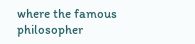where the famous philosopher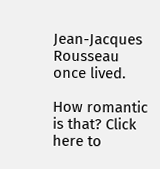Jean-Jacques Rousseau once lived.

How romantic is that? Click here to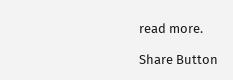read more.

Share Button